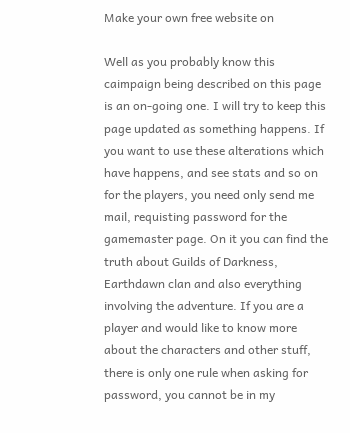Make your own free website on

Well as you probably know this caimpaign being described on this page is an on-going one. I will try to keep this page updated as something happens. If you want to use these alterations which have happens, and see stats and so on for the players, you need only send me mail, requisting password for the gamemaster page. On it you can find the truth about Guilds of Darkness, Earthdawn clan and also everything involving the adventure. If you are a player and would like to know more about the characters and other stuff, there is only one rule when asking for password, you cannot be in my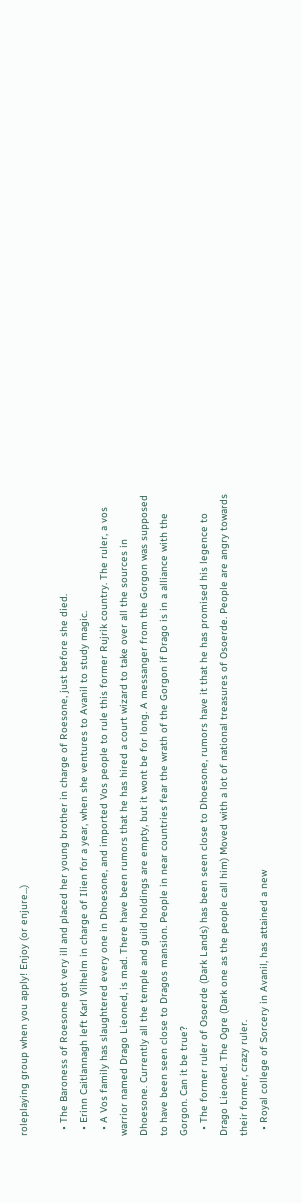roleplaying group when you apply! Enjoy (or enjure...)

  • The Baroness of Roesone got very ill and placed her young brother in charge of Roesone, just before she died.
  • Erinn Caitlannagh left Karl Vilhelm in charge of Ilien for a year, when she ventures to Avanil to study magic.
  • A Vos family has slaughtered every one in Dhoesone, and imported Vos people to rule this former Rujrik country. The ruler, a vos warrior named Drago Lieoned, is mad. There have been rumors that he has hired a court wizard to take over all the sources in Dhoesone. Currently all the temple and guild holdings are empty, but it wont be for long. A messanger from the Gorgon was supposed to have been seen close to Dragos mansion. People in near countries fear the wrath of the Gorgon if Drago is in a alliance with the Gorgon. Can it be true?
  • The former ruler of Osoerde (Dark Lands) has been seen close to Dhoesone, rumors have it that he has promised his legence to Drago Lieoned. The Ogre (Dark one as the people call him) Moved with a lot of national treasures of Osoerde. People are angry towards their former, crazy ruler.
  • Royal college of Sorcery in Avanil, has attained a new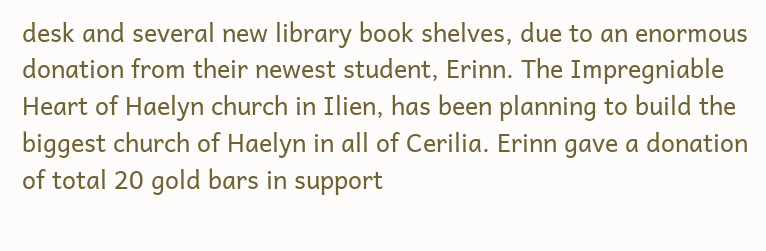desk and several new library book shelves, due to an enormous donation from their newest student, Erinn. The Impregniable Heart of Haelyn church in Ilien, has been planning to build the biggest church of Haelyn in all of Cerilia. Erinn gave a donation of total 20 gold bars in support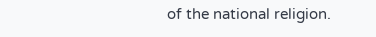of the national religion.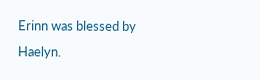Erinn was blessed by Haelyn.